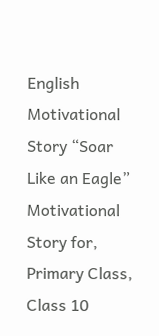English Motivational Story “Soar Like an Eagle” Motivational Story for, Primary Class, Class 10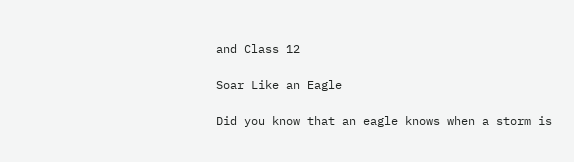and Class 12

Soar Like an Eagle

Did you know that an eagle knows when a storm is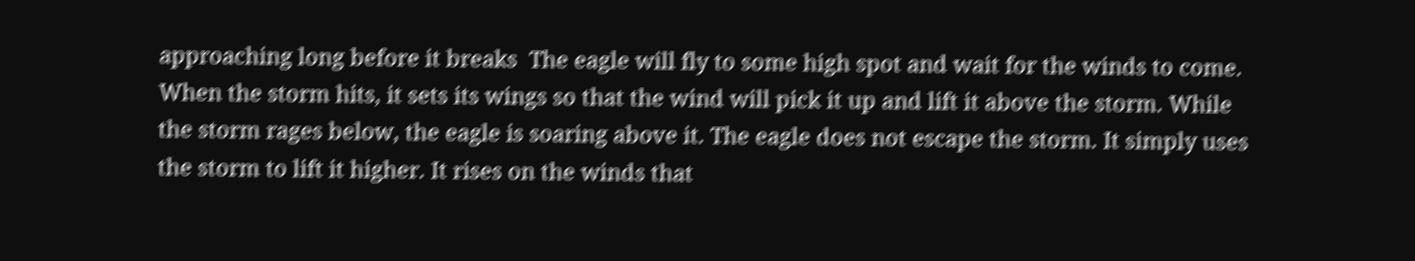approaching long before it breaks  The eagle will fly to some high spot and wait for the winds to come. When the storm hits, it sets its wings so that the wind will pick it up and lift it above the storm. While the storm rages below, the eagle is soaring above it. The eagle does not escape the storm. It simply uses the storm to lift it higher. It rises on the winds that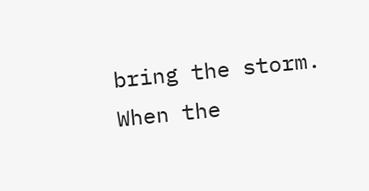bring the storm. When the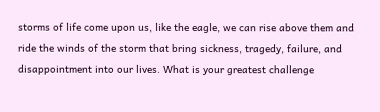storms of life come upon us, like the eagle, we can rise above them and ride the winds of the storm that bring sickness, tragedy, failure, and disappointment into our lives. What is your greatest challenge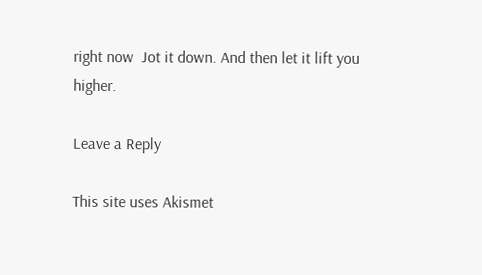right now  Jot it down. And then let it lift you higher.

Leave a Reply

This site uses Akismet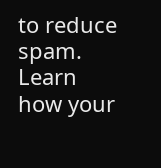to reduce spam. Learn how your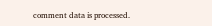comment data is processed.